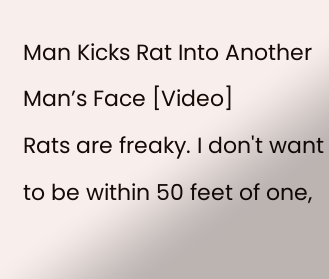Man Kicks Rat Into Another Man’s Face [Video]
Rats are freaky. I don't want to be within 50 feet of one,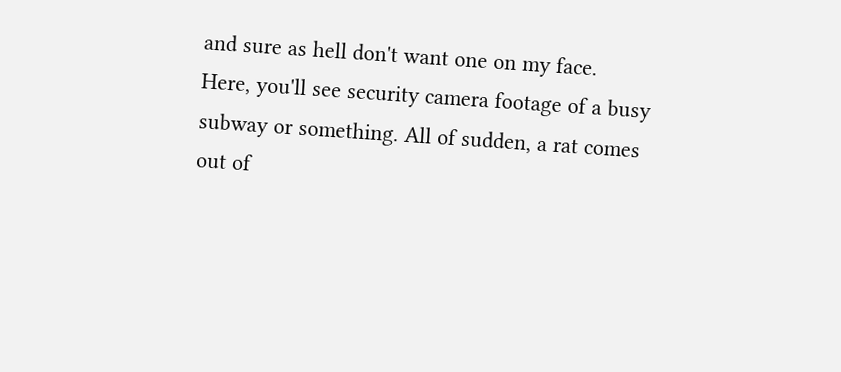and sure as hell don't want one on my face.
Here, you'll see security camera footage of a busy subway or something. All of sudden, a rat comes out of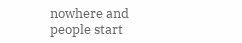nowhere and people start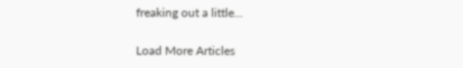freaking out a little...

Load More Articles